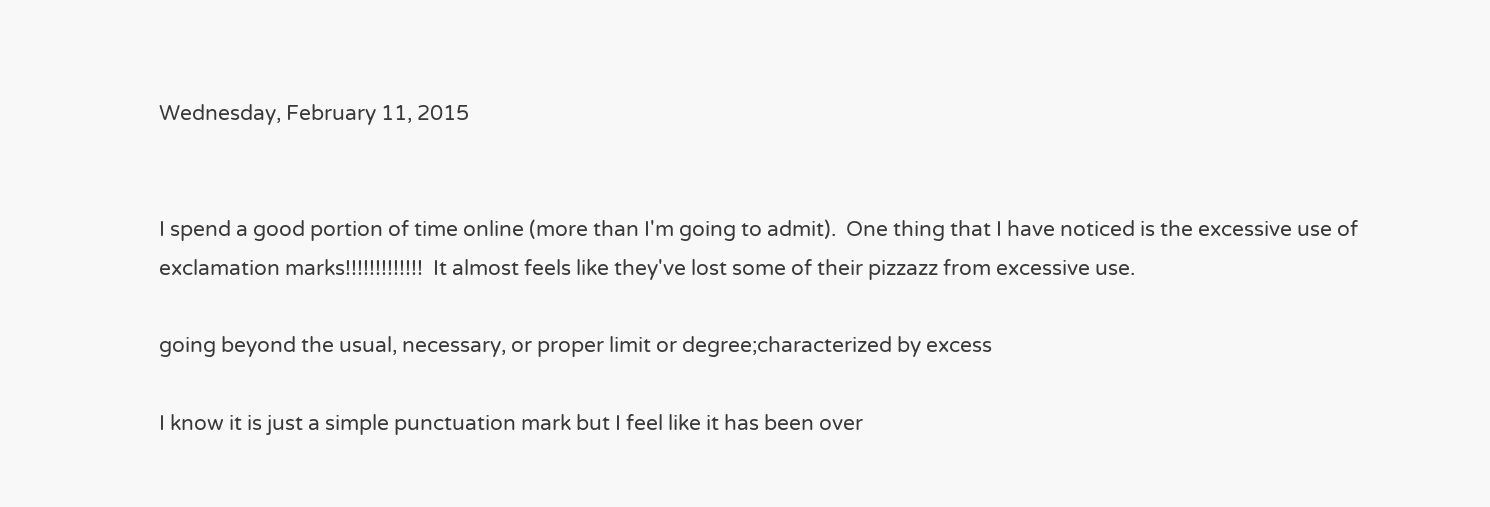Wednesday, February 11, 2015


I spend a good portion of time online (more than I'm going to admit).  One thing that I have noticed is the excessive use of exclamation marks!!!!!!!!!!!!!  It almost feels like they've lost some of their pizzazz from excessive use.

going beyond the usual, necessary, or proper limit or degree;characterized by excess

I know it is just a simple punctuation mark but I feel like it has been over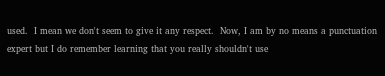used.  I mean we don't seem to give it any respect.  Now, I am by no means a punctuation expert but I do remember learning that you really shouldn't use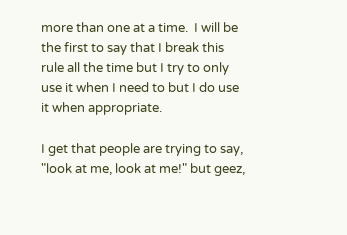more than one at a time.  I will be the first to say that I break this rule all the time but I try to only use it when I need to but I do use it when appropriate.

I get that people are trying to say, "look at me, look at me!" but geez,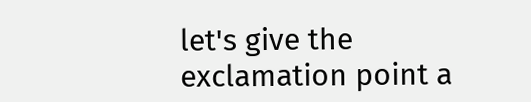let's give the exclamation point a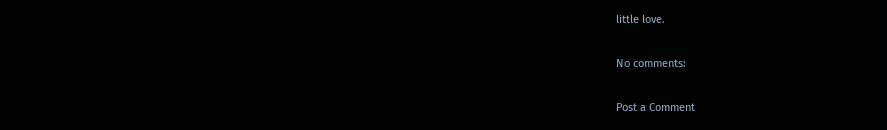little love.

No comments:

Post a Comment